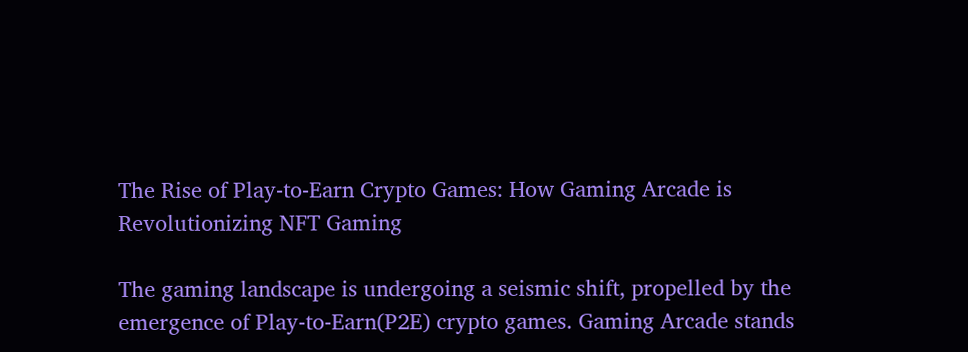The Rise of Play-to-Earn Crypto Games: How Gaming Arcade is Revolutionizing NFT Gaming

The gaming landscape is undergoing a seismic shift, propelled by the emergence of Play-to-Earn(P2E) crypto games. Gaming Arcade stands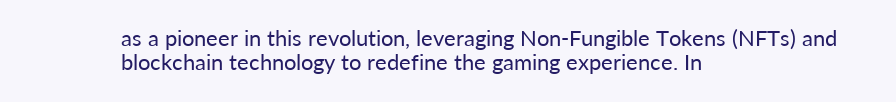as a pioneer in this revolution, leveraging Non-Fungible Tokens (NFTs) and blockchain technology to redefine the gaming experience. In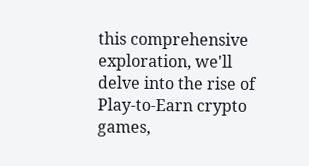this comprehensive exploration, we'll delve into the rise of Play-to-Earn crypto games,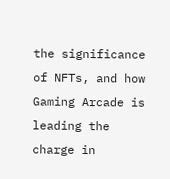the significance of NFTs, and how Gaming Arcade is leading the charge in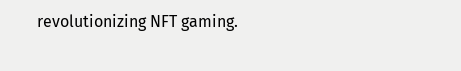revolutionizing NFT gaming.